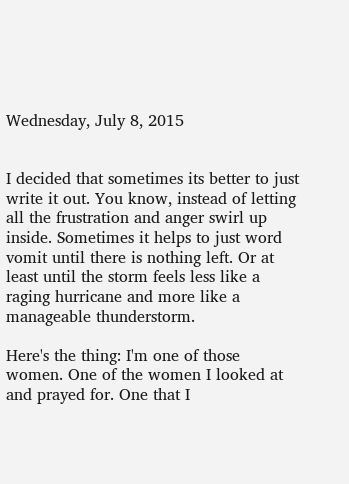Wednesday, July 8, 2015


I decided that sometimes its better to just write it out. You know, instead of letting all the frustration and anger swirl up inside. Sometimes it helps to just word vomit until there is nothing left. Or at least until the storm feels less like a raging hurricane and more like a manageable thunderstorm.

Here's the thing: I'm one of those women. One of the women I looked at and prayed for. One that I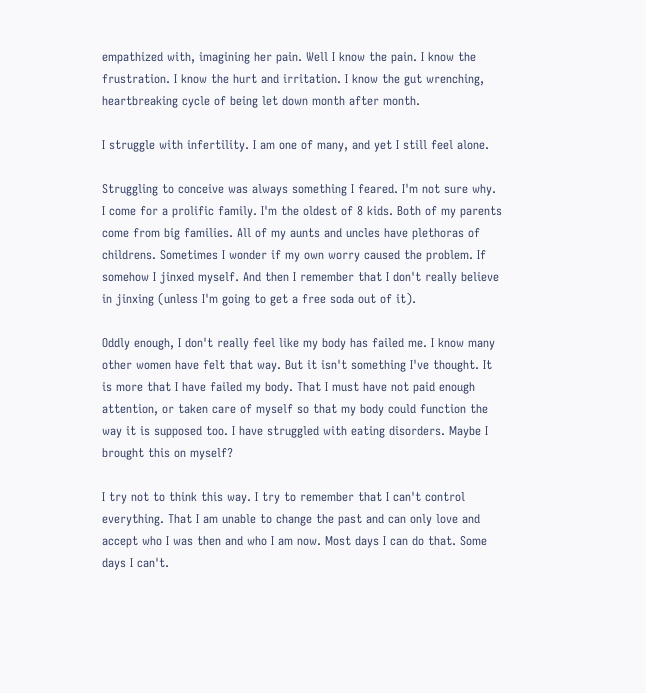empathized with, imagining her pain. Well I know the pain. I know the frustration. I know the hurt and irritation. I know the gut wrenching, heartbreaking cycle of being let down month after month.

I struggle with infertility. I am one of many, and yet I still feel alone.

Struggling to conceive was always something I feared. I'm not sure why. I come for a prolific family. I'm the oldest of 8 kids. Both of my parents come from big families. All of my aunts and uncles have plethoras of childrens. Sometimes I wonder if my own worry caused the problem. If somehow I jinxed myself. And then I remember that I don't really believe in jinxing (unless I'm going to get a free soda out of it).

Oddly enough, I don't really feel like my body has failed me. I know many other women have felt that way. But it isn't something I've thought. It is more that I have failed my body. That I must have not paid enough attention, or taken care of myself so that my body could function the way it is supposed too. I have struggled with eating disorders. Maybe I brought this on myself?

I try not to think this way. I try to remember that I can't control everything. That I am unable to change the past and can only love and accept who I was then and who I am now. Most days I can do that. Some days I can't.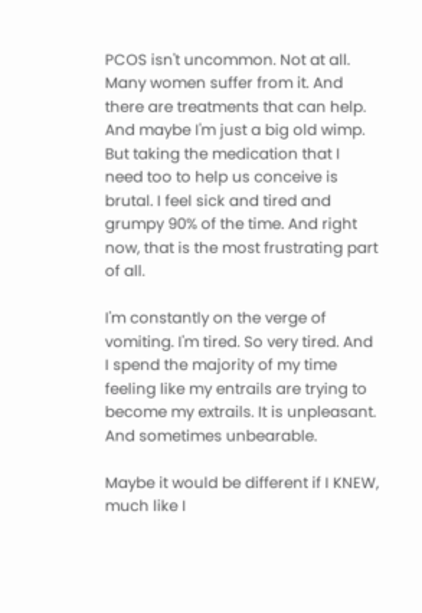PCOS isn't uncommon. Not at all. Many women suffer from it. And there are treatments that can help. And maybe I'm just a big old wimp. But taking the medication that I need too to help us conceive is brutal. I feel sick and tired and grumpy 90% of the time. And right now, that is the most frustrating part of all.

I'm constantly on the verge of vomiting. I'm tired. So very tired. And I spend the majority of my time feeling like my entrails are trying to become my extrails. It is unpleasant. And sometimes unbearable.

Maybe it would be different if I KNEW, much like I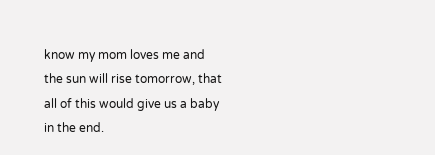know my mom loves me and the sun will rise tomorrow, that all of this would give us a baby in the end.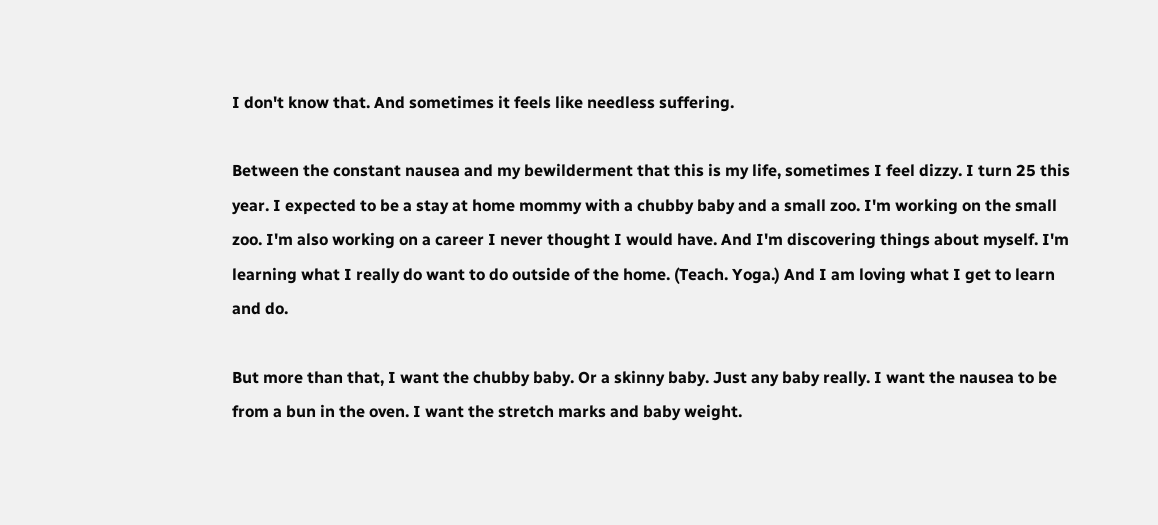I don't know that. And sometimes it feels like needless suffering.

Between the constant nausea and my bewilderment that this is my life, sometimes I feel dizzy. I turn 25 this year. I expected to be a stay at home mommy with a chubby baby and a small zoo. I'm working on the small zoo. I'm also working on a career I never thought I would have. And I'm discovering things about myself. I'm learning what I really do want to do outside of the home. (Teach. Yoga.) And I am loving what I get to learn and do.

But more than that, I want the chubby baby. Or a skinny baby. Just any baby really. I want the nausea to be from a bun in the oven. I want the stretch marks and baby weight.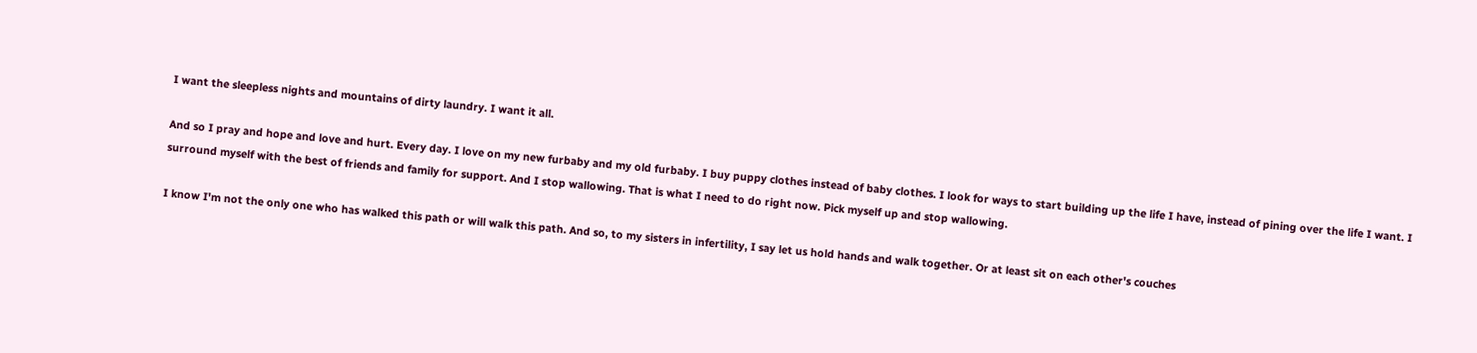I want the sleepless nights and mountains of dirty laundry. I want it all.

And so I pray and hope and love and hurt. Every day. I love on my new furbaby and my old furbaby. I buy puppy clothes instead of baby clothes. I look for ways to start building up the life I have, instead of pining over the life I want. I surround myself with the best of friends and family for support. And I stop wallowing. That is what I need to do right now. Pick myself up and stop wallowing.

I know I'm not the only one who has walked this path or will walk this path. And so, to my sisters in infertility, I say let us hold hands and walk together. Or at least sit on each other's couches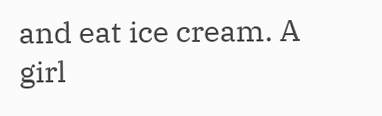and eat ice cream. A girl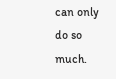can only do so much.